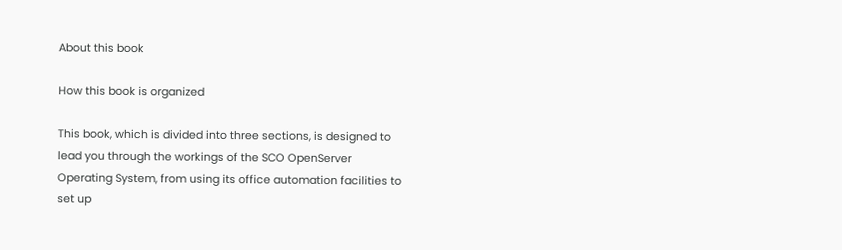About this book

How this book is organized

This book, which is divided into three sections, is designed to lead you through the workings of the SCO OpenServer Operating System, from using its office automation facilities to set up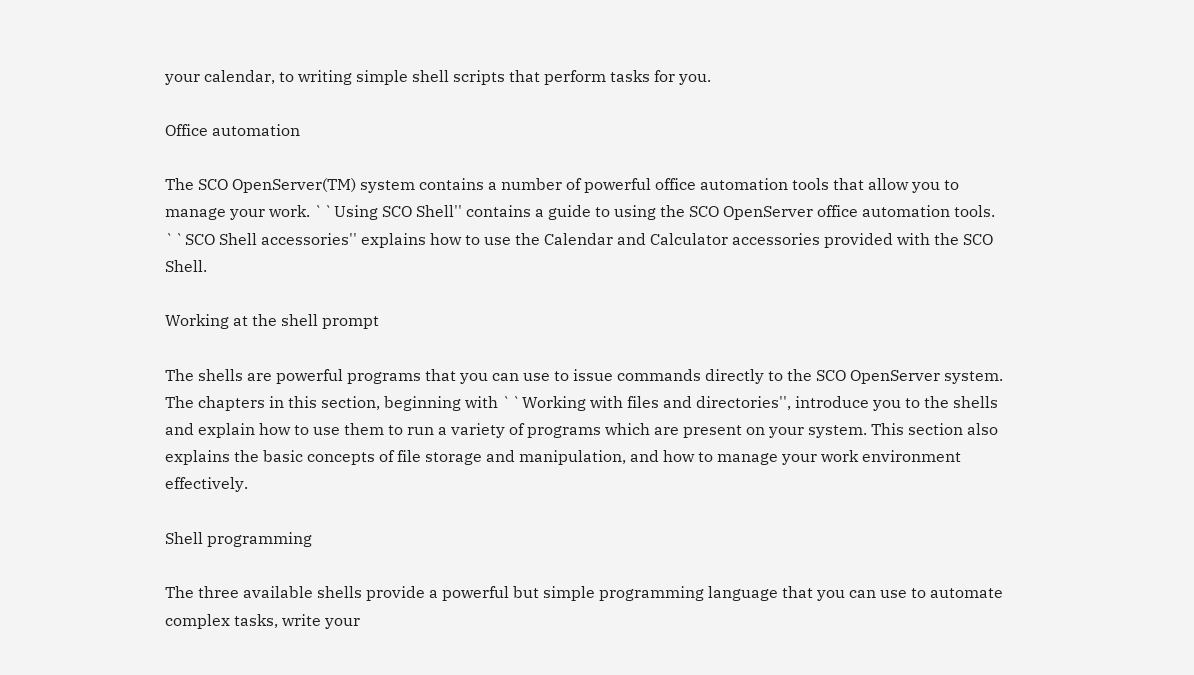your calendar, to writing simple shell scripts that perform tasks for you.

Office automation

The SCO OpenServer(TM) system contains a number of powerful office automation tools that allow you to manage your work. ``Using SCO Shell'' contains a guide to using the SCO OpenServer office automation tools. ``SCO Shell accessories'' explains how to use the Calendar and Calculator accessories provided with the SCO Shell.

Working at the shell prompt

The shells are powerful programs that you can use to issue commands directly to the SCO OpenServer system. The chapters in this section, beginning with ``Working with files and directories'', introduce you to the shells and explain how to use them to run a variety of programs which are present on your system. This section also explains the basic concepts of file storage and manipulation, and how to manage your work environment effectively.

Shell programming

The three available shells provide a powerful but simple programming language that you can use to automate complex tasks, write your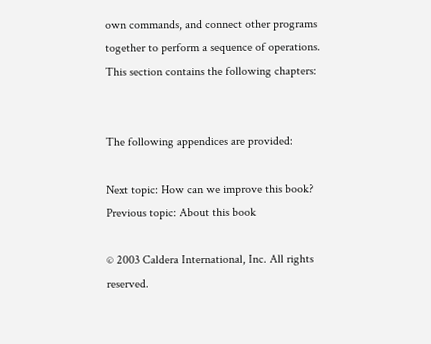own commands, and connect other programs together to perform a sequence of operations. This section contains the following chapters:


The following appendices are provided:

Next topic: How can we improve this book?
Previous topic: About this book

© 2003 Caldera International, Inc. All rights reserved.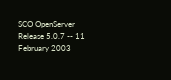SCO OpenServer Release 5.0.7 -- 11 February 2003